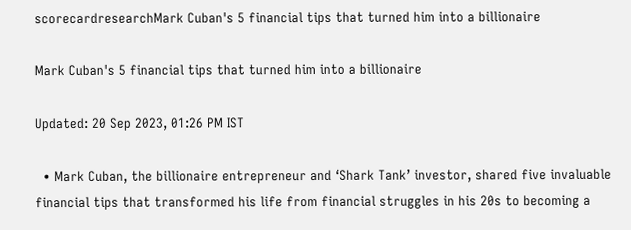scorecardresearchMark Cuban's 5 financial tips that turned him into a billionaire

Mark Cuban's 5 financial tips that turned him into a billionaire

Updated: 20 Sep 2023, 01:26 PM IST

  • Mark Cuban, the billionaire entrepreneur and ‘Shark Tank’ investor, shared five invaluable financial tips that transformed his life from financial struggles in his 20s to becoming a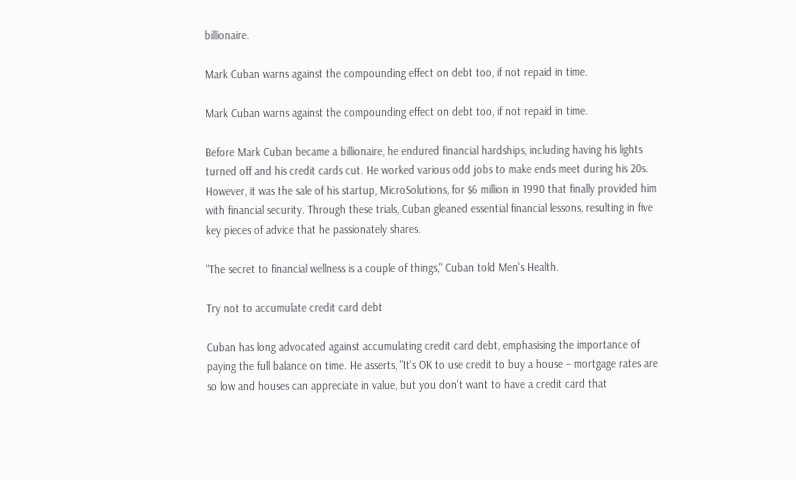billionaire.

Mark Cuban warns against the compounding effect on debt too, if not repaid in time.

Mark Cuban warns against the compounding effect on debt too, if not repaid in time.

Before Mark Cuban became a billionaire, he endured financial hardships, including having his lights turned off and his credit cards cut. He worked various odd jobs to make ends meet during his 20s. However, it was the sale of his startup, MicroSolutions, for $6 million in 1990 that finally provided him with financial security. Through these trials, Cuban gleaned essential financial lessons, resulting in five key pieces of advice that he passionately shares.

"The secret to financial wellness is a couple of things," Cuban told Men's Health.

Try not to accumulate credit card debt

Cuban has long advocated against accumulating credit card debt, emphasising the importance of paying the full balance on time. He asserts, "It's OK to use credit to buy a house – mortgage rates are so low and houses can appreciate in value, but you don't want to have a credit card that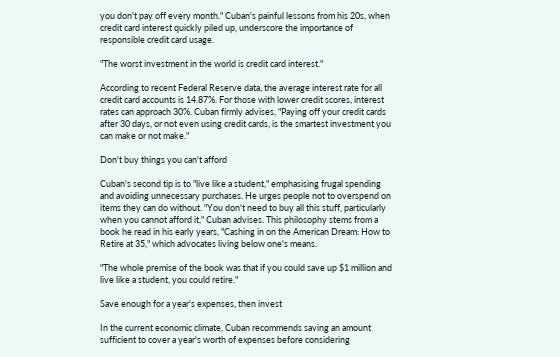you don't pay off every month." Cuban's painful lessons from his 20s, when credit card interest quickly piled up, underscore the importance of responsible credit card usage.

"The worst investment in the world is credit card interest."

According to recent Federal Reserve data, the average interest rate for all credit card accounts is 14.87%. For those with lower credit scores, interest rates can approach 30%. Cuban firmly advises, "Paying off your credit cards after 30 days, or not even using credit cards, is the smartest investment you can make or not make."

Don't buy things you can't afford

Cuban's second tip is to "live like a student," emphasising frugal spending and avoiding unnecessary purchases. He urges people not to overspend on items they can do without. "You don't need to buy all this stuff, particularly when you cannot afford it," Cuban advises. This philosophy stems from a book he read in his early years, "Cashing in on the American Dream: How to Retire at 35," which advocates living below one's means.

"The whole premise of the book was that if you could save up $1 million and live like a student, you could retire."

Save enough for a year's expenses, then invest

In the current economic climate, Cuban recommends saving an amount sufficient to cover a year's worth of expenses before considering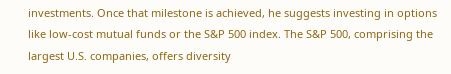investments. Once that milestone is achieved, he suggests investing in options like low-cost mutual funds or the S&P 500 index. The S&P 500, comprising the largest U.S. companies, offers diversity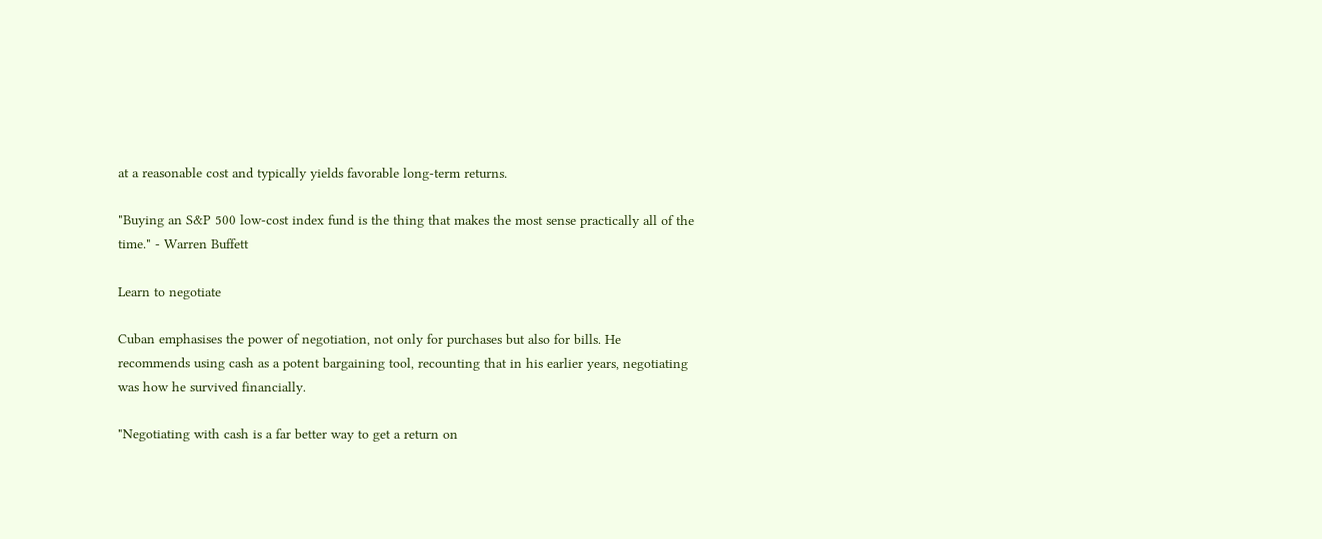at a reasonable cost and typically yields favorable long-term returns.

"Buying an S&P 500 low-cost index fund is the thing that makes the most sense practically all of the time." - Warren Buffett

Learn to negotiate

Cuban emphasises the power of negotiation, not only for purchases but also for bills. He recommends using cash as a potent bargaining tool, recounting that in his earlier years, negotiating was how he survived financially.

"Negotiating with cash is a far better way to get a return on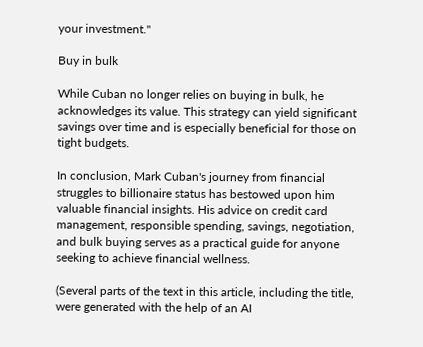your investment."

Buy in bulk

While Cuban no longer relies on buying in bulk, he acknowledges its value. This strategy can yield significant savings over time and is especially beneficial for those on tight budgets.

In conclusion, Mark Cuban's journey from financial struggles to billionaire status has bestowed upon him valuable financial insights. His advice on credit card management, responsible spending, savings, negotiation, and bulk buying serves as a practical guide for anyone seeking to achieve financial wellness.

(Several parts of the text in this article, including the title, were generated with the help of an AI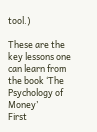tool.)

These are the key lessons one can learn from the book ‘The Psychology of Money’
First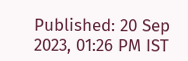Published: 20 Sep 2023, 01:26 PM IST